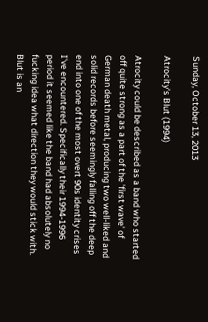Sunday, October 13, 2013

Atrocity's Blut (1994)

Atrocity could be described as a band who started off quite strong as a part of the 'first wave' of German death metal, producing two well-liked and solid records before seemingly falling off the deep end into one of the most overt 90s identity crises I've encountered. Specifically their 1994-1996 period it seemed like the band had absolutely no fucking idea what direction they would stick with. Blut is an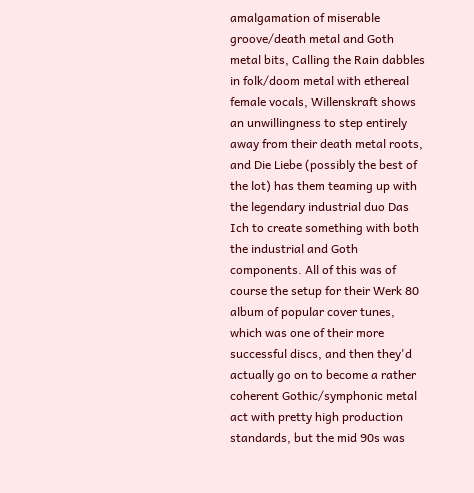amalgamation of miserable groove/death metal and Goth metal bits, Calling the Rain dabbles in folk/doom metal with ethereal female vocals, Willenskraft shows an unwillingness to step entirely away from their death metal roots, and Die Liebe (possibly the best of the lot) has them teaming up with the legendary industrial duo Das Ich to create something with both the industrial and Goth components. All of this was of course the setup for their Werk 80 album of popular cover tunes, which was one of their more successful discs, and then they'd actually go on to become a rather coherent Gothic/symphonic metal act with pretty high production standards, but the mid 90s was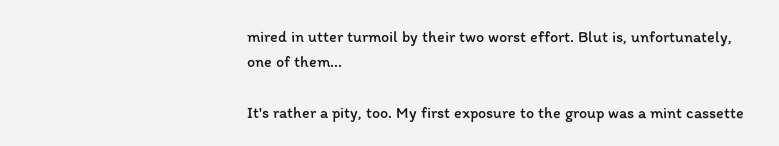mired in utter turmoil by their two worst effort. Blut is, unfortunately, one of them...

It's rather a pity, too. My first exposure to the group was a mint cassette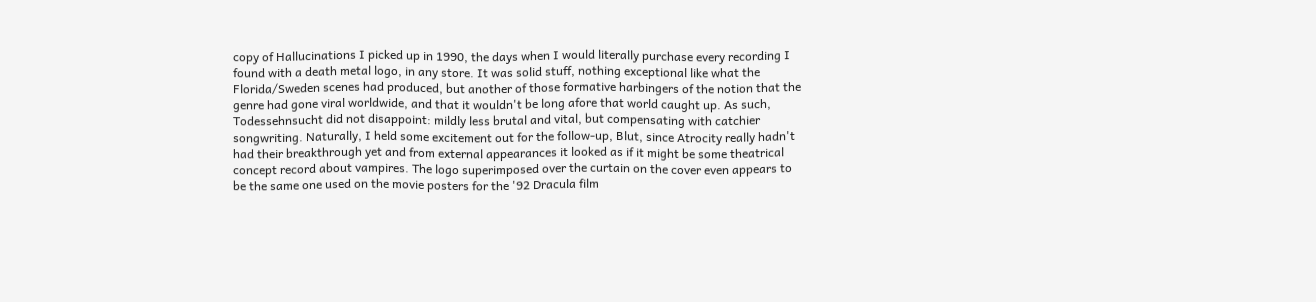copy of Hallucinations I picked up in 1990, the days when I would literally purchase every recording I found with a death metal logo, in any store. It was solid stuff, nothing exceptional like what the Florida/Sweden scenes had produced, but another of those formative harbingers of the notion that the genre had gone viral worldwide, and that it wouldn't be long afore that world caught up. As such, Todessehnsucht did not disappoint: mildly less brutal and vital, but compensating with catchier songwriting. Naturally, I held some excitement out for the follow-up, Blut, since Atrocity really hadn't had their breakthrough yet and from external appearances it looked as if it might be some theatrical concept record about vampires. The logo superimposed over the curtain on the cover even appears to be the same one used on the movie posters for the '92 Dracula film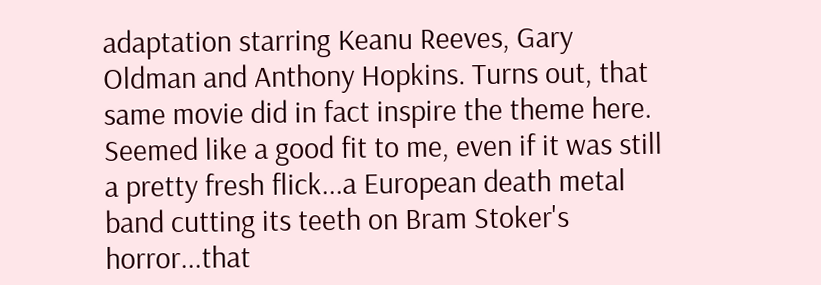adaptation starring Keanu Reeves, Gary Oldman and Anthony Hopkins. Turns out, that same movie did in fact inspire the theme here. Seemed like a good fit to me, even if it was still a pretty fresh flick...a European death metal band cutting its teeth on Bram Stoker's horror...that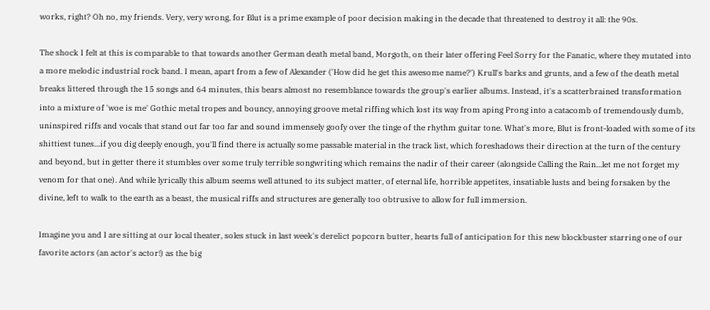works, right? Oh no, my friends. Very, very wrong, for Blut is a prime example of poor decision making in the decade that threatened to destroy it all: the 90s.

The shock I felt at this is comparable to that towards another German death metal band, Morgoth, on their later offering Feel Sorry for the Fanatic, where they mutated into a more melodic industrial rock band. I mean, apart from a few of Alexander ('How did he get this awesome name?') Krull's barks and grunts, and a few of the death metal breaks littered through the 15 songs and 64 minutes, this bears almost no resemblance towards the group's earlier albums. Instead, it's a scatterbrained transformation into a mixture of 'woe is me' Gothic metal tropes and bouncy, annoying groove metal riffing which lost its way from aping Prong into a catacomb of tremendously dumb, uninspired riffs and vocals that stand out far too far and sound immensely goofy over the tinge of the rhythm guitar tone. What's more, Blut is front-loaded with some of its shittiest tunes...if you dig deeply enough, you'll find there is actually some passable material in the track list, which foreshadows their direction at the turn of the century and beyond, but in getter there it stumbles over some truly terrible songwriting which remains the nadir of their career (alongside Calling the Rain...let me not forget my venom for that one). And while lyrically this album seems well attuned to its subject matter, of eternal life, horrible appetites, insatiable lusts and being forsaken by the divine, left to walk to the earth as a beast, the musical riffs and structures are generally too obtrusive to allow for full immersion.

Imagine you and I are sitting at our local theater, soles stuck in last week's derelict popcorn butter, hearts full of anticipation for this new blockbuster starring one of our favorite actors (an actor's actor!) as the big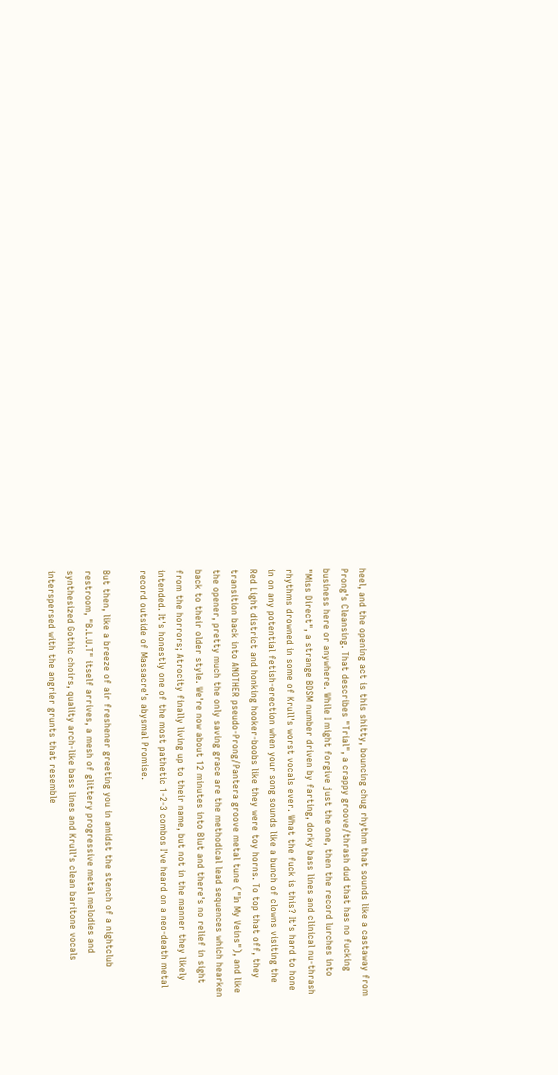heel, and the opening act is this shitty, bouncing chug rhythm that sounds like a castaway from Prong's Cleansing. That describes "Trial", a crappy groove/thrash dud that has no fucking business here or anywhere. While I might forgive just the one, then the record lurches into "Miss Direct", a strange BDSM number driven by farting, dorky bass lines and clinical nu-thrash rhythms drowned in some of Krull's worst vocals ever. What the fuck is this? It's hard to hone in on any potential fetish-erection when your song sounds like a bunch of clowns visiting the Red Light district and honking hooker-boobs like they were toy horns. To top that off, they transition back into ANOTHER pseudo-Prong/Pantera groove metal tune ("In My Veins"), and like the opener, pretty much the only saving grace are the methodical lead sequences which hearken back to their older style. We're now about 12 minutes into Blut and there's no relief in sight from the horrors; Atrocity finally living up to their name, but not in the manner they likely intended. It's honestly one of the most pathetic 1-2-3 combos I've heard on a neo-death metal record outside of Massacre's abysmal Promise.

But then, like a breeze of air freshener greeting you in amidst the stench of a nightclub restroom, "B.L.U.T" itself arrives, a mesh of glittery progressive metal melodies and synthesized Gothic choirs, quality arch-like bass lines and Krull's clean baritone vocals interspersed with the angrier grunts that resemble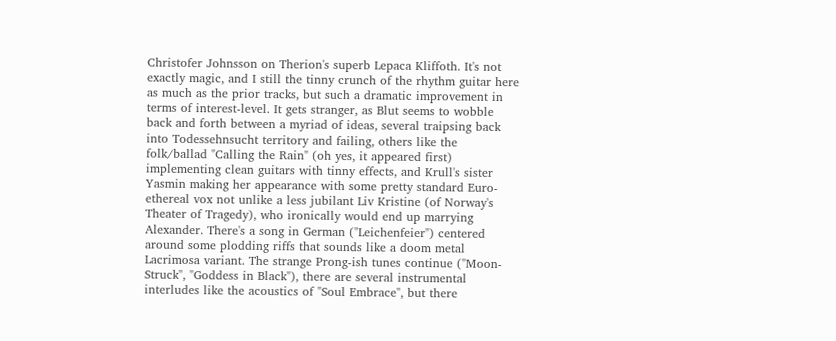Christofer Johnsson on Therion's superb Lepaca Kliffoth. It's not exactly magic, and I still the tinny crunch of the rhythm guitar here as much as the prior tracks, but such a dramatic improvement in terms of interest-level. It gets stranger, as Blut seems to wobble back and forth between a myriad of ideas, several traipsing back into Todessehnsucht territory and failing, others like the folk/ballad "Calling the Rain" (oh yes, it appeared first) implementing clean guitars with tinny effects, and Krull's sister Yasmin making her appearance with some pretty standard Euro-ethereal vox not unlike a less jubilant Liv Kristine (of Norway's Theater of Tragedy), who ironically would end up marrying Alexander. There's a song in German ("Leichenfeier") centered around some plodding riffs that sounds like a doom metal Lacrimosa variant. The strange Prong-ish tunes continue ("Moon-Struck", "Goddess in Black"), there are several instrumental interludes like the acoustics of "Soul Embrace", but there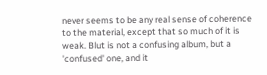never seems to be any real sense of coherence to the material, except that so much of it is weak. Blut is not a confusing album, but a 'confused' one, and it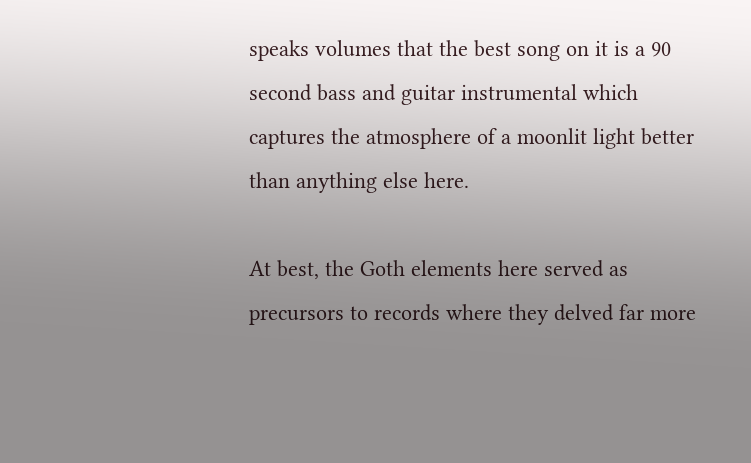speaks volumes that the best song on it is a 90 second bass and guitar instrumental which captures the atmosphere of a moonlit light better than anything else here.

At best, the Goth elements here served as precursors to records where they delved far more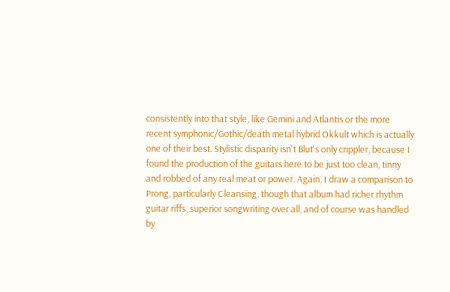consistently into that style, like Gemini and Atlantis or the more recent symphonic/Gothic/death metal hybrid Okkult which is actually one of their best. Stylistic disparity isn't Blut's only crippler, because I found the production of the guitars here to be just too clean, tinny and robbed of any real meat or power. Again, I draw a comparison to Prong, particularly Cleansing, though that album had richer rhythm guitar riffs, superior songwriting over all, and of course was handled by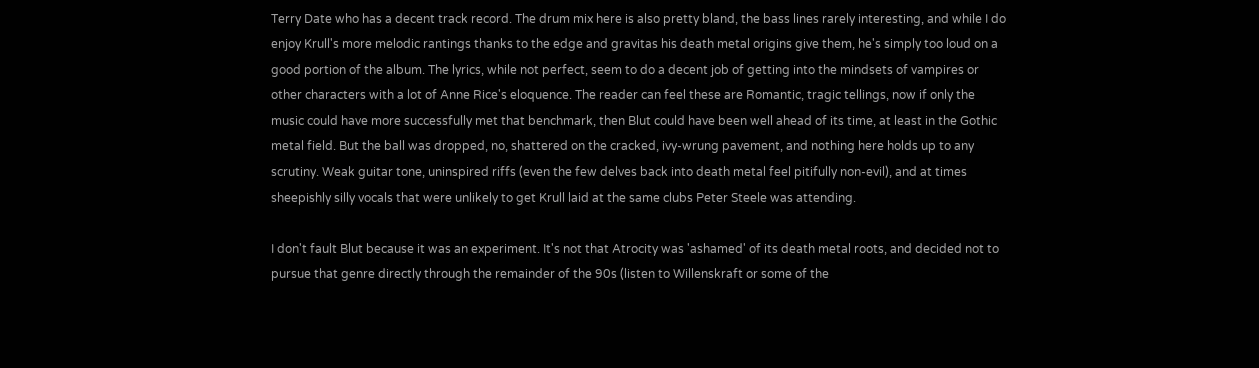Terry Date who has a decent track record. The drum mix here is also pretty bland, the bass lines rarely interesting, and while I do enjoy Krull's more melodic rantings thanks to the edge and gravitas his death metal origins give them, he's simply too loud on a good portion of the album. The lyrics, while not perfect, seem to do a decent job of getting into the mindsets of vampires or other characters with a lot of Anne Rice's eloquence. The reader can feel these are Romantic, tragic tellings, now if only the music could have more successfully met that benchmark, then Blut could have been well ahead of its time, at least in the Gothic metal field. But the ball was dropped, no, shattered on the cracked, ivy-wrung pavement, and nothing here holds up to any scrutiny. Weak guitar tone, uninspired riffs (even the few delves back into death metal feel pitifully non-evil), and at times sheepishly silly vocals that were unlikely to get Krull laid at the same clubs Peter Steele was attending.

I don't fault Blut because it was an experiment. It's not that Atrocity was 'ashamed' of its death metal roots, and decided not to pursue that genre directly through the remainder of the 90s (listen to Willenskraft or some of the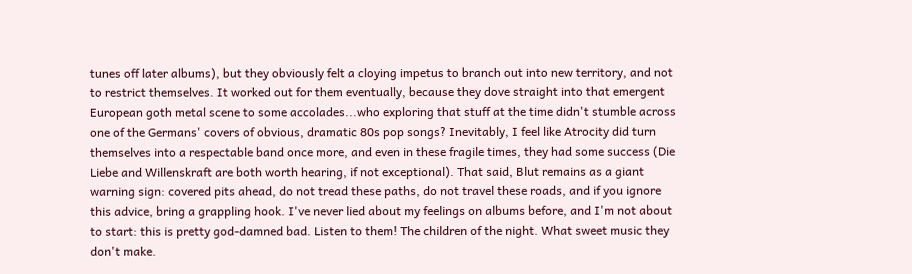tunes off later albums), but they obviously felt a cloying impetus to branch out into new territory, and not to restrict themselves. It worked out for them eventually, because they dove straight into that emergent European goth metal scene to some accolades...who exploring that stuff at the time didn't stumble across one of the Germans' covers of obvious, dramatic 80s pop songs? Inevitably, I feel like Atrocity did turn themselves into a respectable band once more, and even in these fragile times, they had some success (Die Liebe and Willenskraft are both worth hearing, if not exceptional). That said, Blut remains as a giant warning sign: covered pits ahead, do not tread these paths, do not travel these roads, and if you ignore this advice, bring a grappling hook. I've never lied about my feelings on albums before, and I'm not about to start: this is pretty god-damned bad. Listen to them! The children of the night. What sweet music they don't make.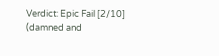Verdict: Epic Fail [2/10] (damned and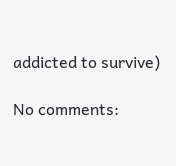addicted to survive)

No comments: